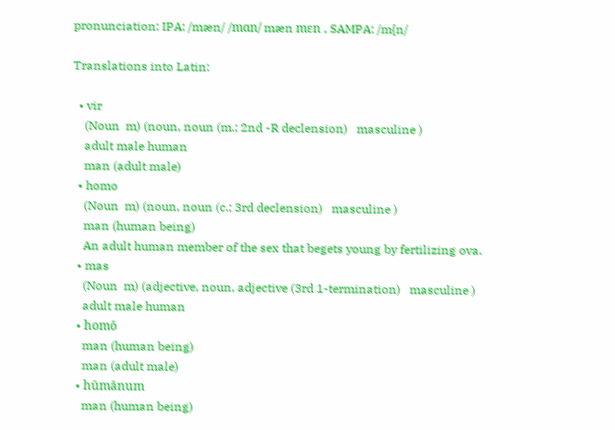pronunciation: IPA: /mæn/ /mɑn/ mæn mɛn , SAMPA: /m{n/

Translations into Latin:

  • vir
    (Noun  m) (noun, noun (m.; 2nd -R declension)   masculine )
    adult male human
    man (adult male)
  • homo
    (Noun  m) (noun, noun (c.; 3rd declension)   masculine )
    man (human being)
    An adult human member of the sex that begets young by fertilizing ova.
  • mas
    (Noun  m) (adjective, noun, adjective (3rd 1-termination)   masculine )
    adult male human
  • homō
    man (human being)
    man (adult male)
  • hūmānum
    man (human being)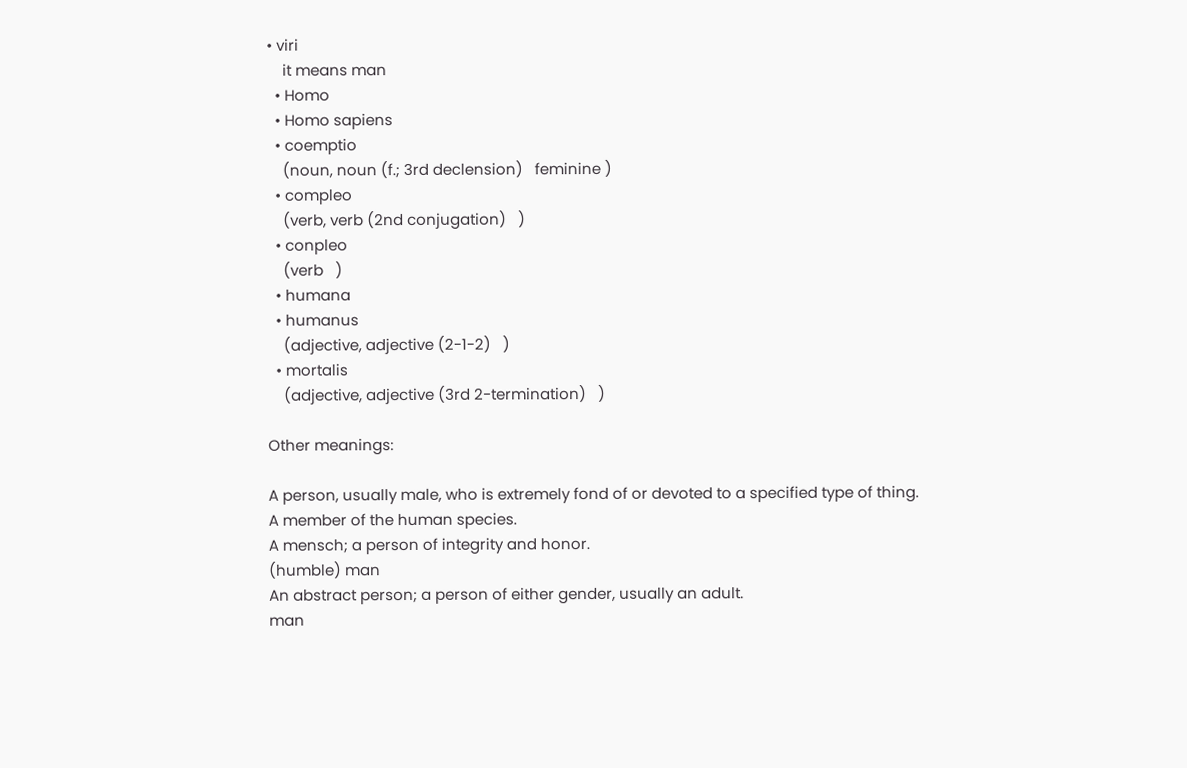• viri
    it means man
  • Homo
  • Homo sapiens
  • coemptio
    (noun, noun (f.; 3rd declension)   feminine )
  • compleo
    (verb, verb (2nd conjugation)   )
  • conpleo
    (verb   )
  • humana
  • humanus
    (adjective, adjective (2-1-2)   )
  • mortalis
    (adjective, adjective (3rd 2-termination)   )

Other meanings:

A person, usually male, who is extremely fond of or devoted to a specified type of thing.
A member of the human species.
A mensch; a person of integrity and honor.
(humble) man
An abstract person; a person of either gender, usually an adult.
man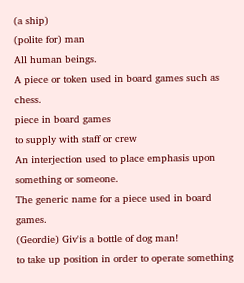(a ship)
(polite for) man
All human beings.
A piece or token used in board games such as chess.
piece in board games
to supply with staff or crew
An interjection used to place emphasis upon something or someone.
The generic name for a piece used in board games.
(Geordie) Giv'is a bottle of dog man!
to take up position in order to operate something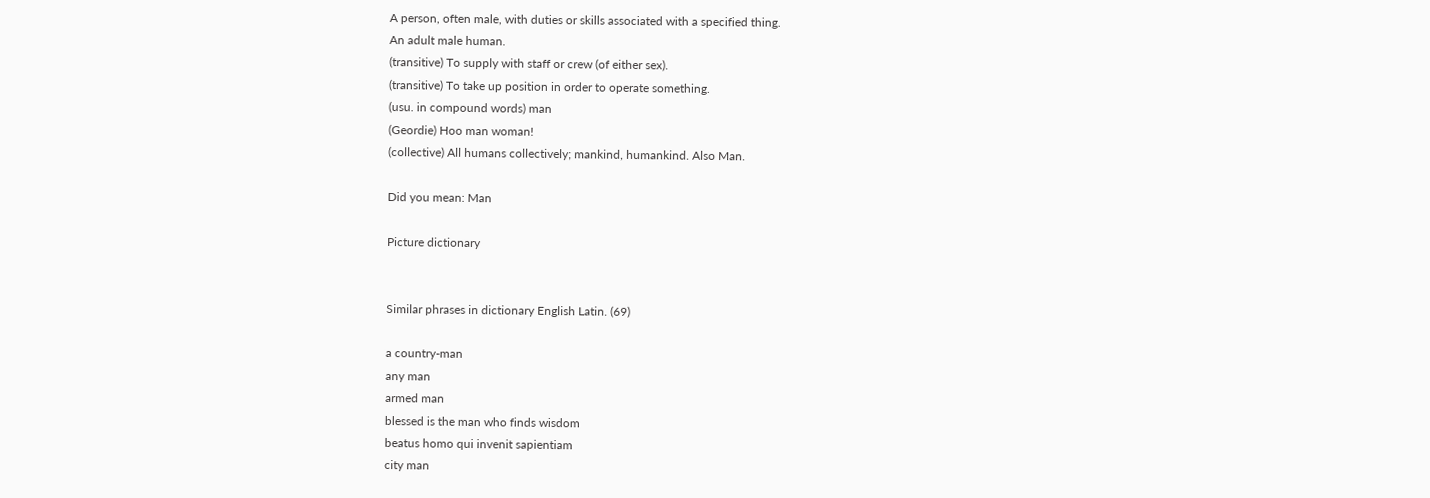A person, often male, with duties or skills associated with a specified thing.
An adult male human.
(transitive) To supply with staff or crew (of either sex).
(transitive) To take up position in order to operate something.
(usu. in compound words) man
(Geordie) Hoo man woman!
(collective) All humans collectively; mankind, humankind. Also Man.

Did you mean: Man

Picture dictionary


Similar phrases in dictionary English Latin. (69)

a country-man
any man
armed man
blessed is the man who finds wisdom
beatus homo qui invenit sapientiam
city man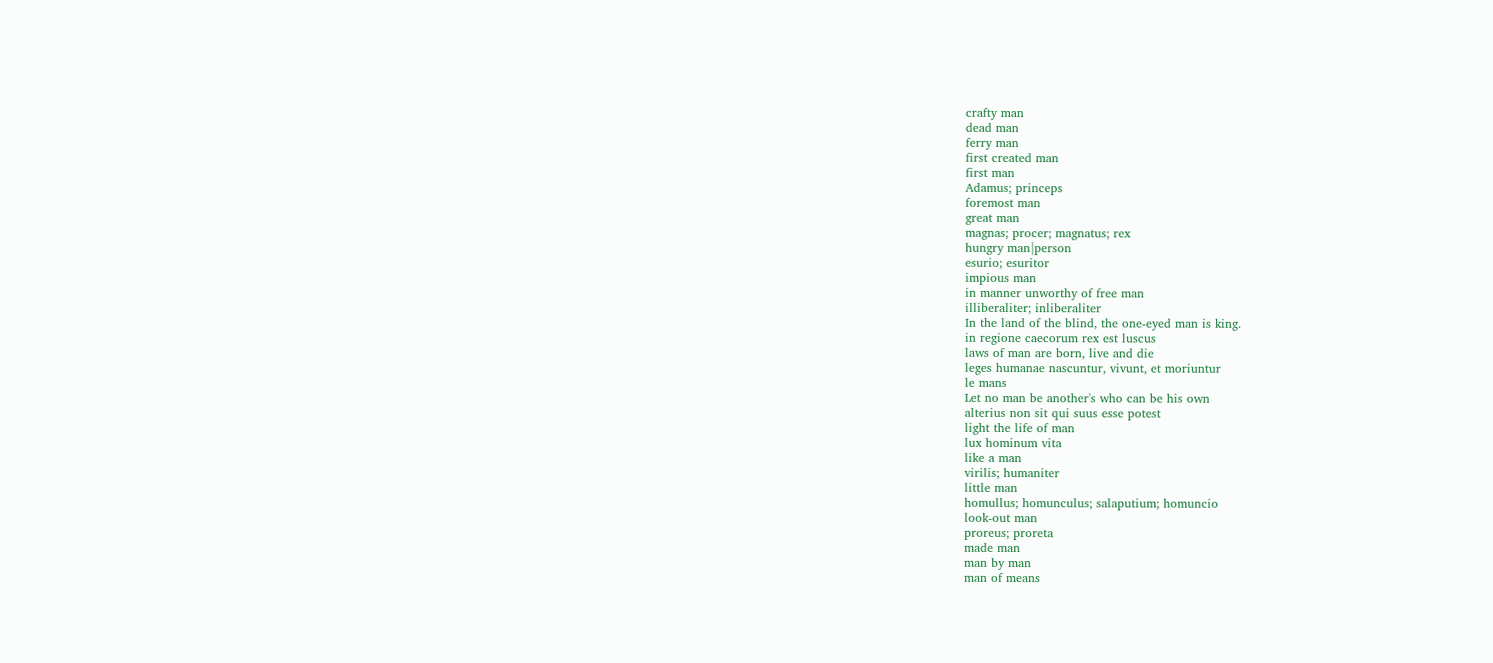crafty man
dead man
ferry man
first created man
first man
Adamus; princeps
foremost man
great man
magnas; procer; magnatus; rex
hungry man|person
esurio; esuritor
impious man
in manner unworthy of free man
illiberaliter; inliberaliter
In the land of the blind, the one-eyed man is king.
in regione caecorum rex est luscus
laws of man are born, live and die
leges humanae nascuntur, vivunt, et moriuntur
le mans
Let no man be another's who can be his own
alterius non sit qui suus esse potest
light the life of man
lux hominum vita
like a man
virilis; humaniter
little man
homullus; homunculus; salaputium; homuncio
look-out man
proreus; proreta
made man
man by man
man of means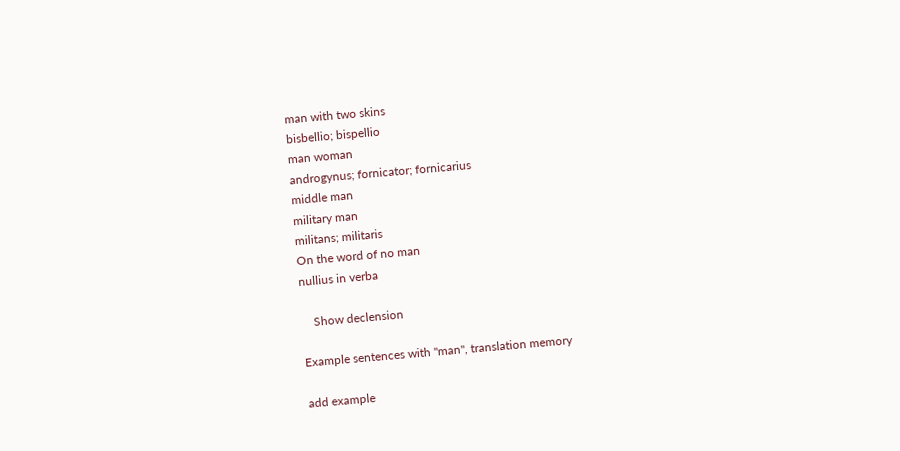man with two skins
bisbellio; bispellio
man woman
androgynus; fornicator; fornicarius
middle man
military man
militans; militaris
On the word of no man
nullius in verba

    Show declension

Example sentences with "man", translation memory

add example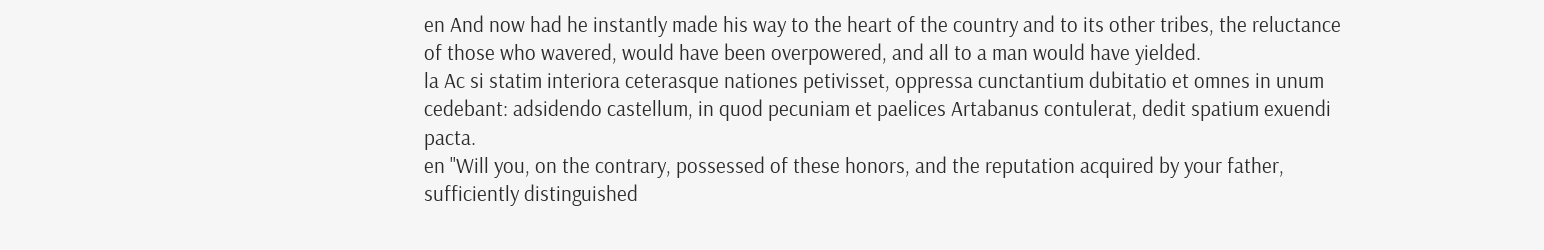en And now had he instantly made his way to the heart of the country and to its other tribes, the reluctance of those who wavered, would have been overpowered, and all to a man would have yielded.
la Ac si statim interiora ceterasque nationes petivisset, oppressa cunctantium dubitatio et omnes in unum cedebant: adsidendo castellum, in quod pecuniam et paelices Artabanus contulerat, dedit spatium exuendi pacta.
en "Will you, on the contrary, possessed of these honors, and the reputation acquired by your father, sufficiently distinguished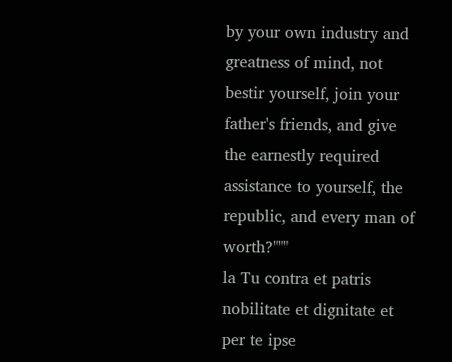by your own industry and greatness of mind, not bestir yourself, join your father's friends, and give the earnestly required assistance to yourself, the republic, and every man of worth?"""
la Tu contra et patris nobilitate et dignitate et per te ipse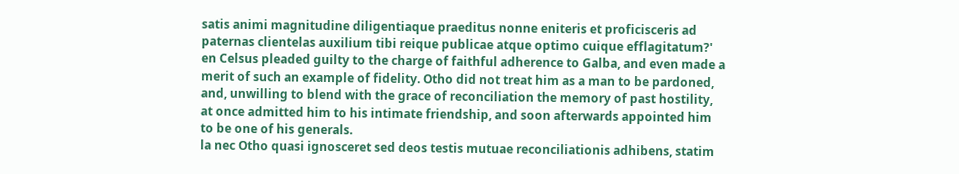satis animi magnitudine diligentiaque praeditus nonne eniteris et proficisceris ad paternas clientelas auxilium tibi reique publicae atque optimo cuique efflagitatum?'
en Celsus pleaded guilty to the charge of faithful adherence to Galba, and even made a merit of such an example of fidelity. Otho did not treat him as a man to be pardoned, and, unwilling to blend with the grace of reconciliation the memory of past hostility, at once admitted him to his intimate friendship, and soon afterwards appointed him to be one of his generals.
la nec Otho quasi ignosceret sed deos testis mutuae reconciliationis adhibens, statim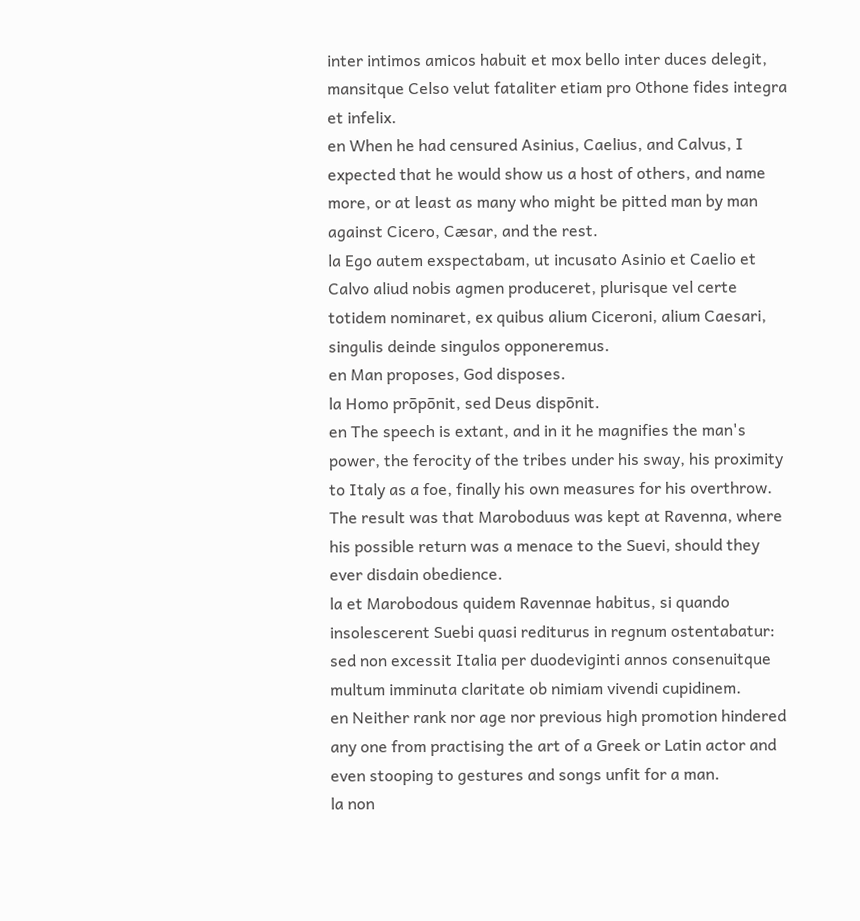inter intimos amicos habuit et mox bello inter duces delegit, mansitque Celso velut fataliter etiam pro Othone fides integra et infelix.
en When he had censured Asinius, Caelius, and Calvus, I expected that he would show us a host of others, and name more, or at least as many who might be pitted man by man against Cicero, Cæsar, and the rest.
la Ego autem exspectabam, ut incusato Asinio et Caelio et Calvo aliud nobis agmen produceret, plurisque vel certe totidem nominaret, ex quibus alium Ciceroni, alium Caesari, singulis deinde singulos opponeremus.
en Man proposes, God disposes.
la Homo prōpōnit, sed Deus dispōnit.
en The speech is extant, and in it he magnifies the man's power, the ferocity of the tribes under his sway, his proximity to Italy as a foe, finally his own measures for his overthrow. The result was that Maroboduus was kept at Ravenna, where his possible return was a menace to the Suevi, should they ever disdain obedience.
la et Marobodous quidem Ravennae habitus, si quando insolescerent Suebi quasi rediturus in regnum ostentabatur: sed non excessit Italia per duodeviginti annos consenuitque multum imminuta claritate ob nimiam vivendi cupidinem.
en Neither rank nor age nor previous high promotion hindered any one from practising the art of a Greek or Latin actor and even stooping to gestures and songs unfit for a man.
la non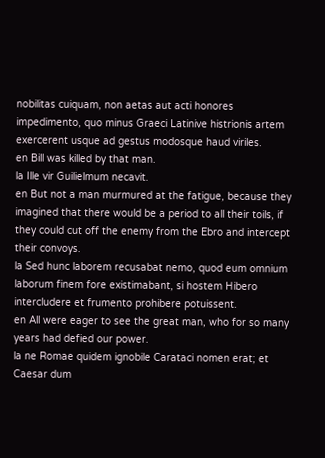nobilitas cuiquam, non aetas aut acti honores impedimento, quo minus Graeci Latinive histrionis artem exercerent usque ad gestus modosque haud viriles.
en Bill was killed by that man.
la Ille vir Guilielmum necavit.
en But not a man murmured at the fatigue, because they imagined that there would be a period to all their toils, if they could cut off the enemy from the Ebro and intercept their convoys.
la Sed hunc laborem recusabat nemo, quod eum omnium laborum finem fore existimabant, si hostem Hibero intercludere et frumento prohibere potuissent.
en All were eager to see the great man, who for so many years had defied our power.
la ne Romae quidem ignobile Carataci nomen erat; et Caesar dum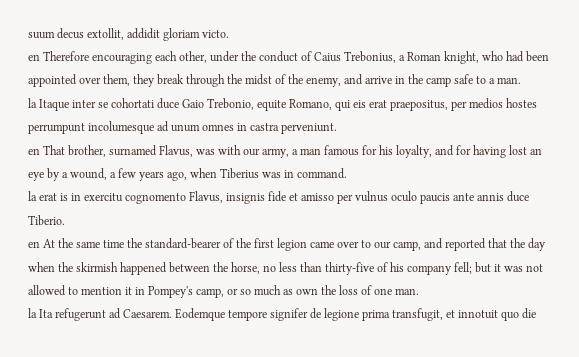suum decus extollit, addidit gloriam victo.
en Therefore encouraging each other, under the conduct of Caius Trebonius, a Roman knight, who had been appointed over them, they break through the midst of the enemy, and arrive in the camp safe to a man.
la Itaque inter se cohortati duce Gaio Trebonio, equite Romano, qui eis erat praepositus, per medios hostes perrumpunt incolumesque ad unum omnes in castra perveniunt.
en That brother, surnamed Flavus, was with our army, a man famous for his loyalty, and for having lost an eye by a wound, a few years ago, when Tiberius was in command.
la erat is in exercitu cognomento Flavus, insignis fide et amisso per vulnus oculo paucis ante annis duce Tiberio.
en At the same time the standard-bearer of the first legion came over to our camp, and reported that the day when the skirmish happened between the horse, no less than thirty-five of his company fell; but it was not allowed to mention it in Pompey's camp, or so much as own the loss of one man.
la Ita refugerunt ad Caesarem. Eodemque tempore signifer de legione prima transfugit, et innotuit quo die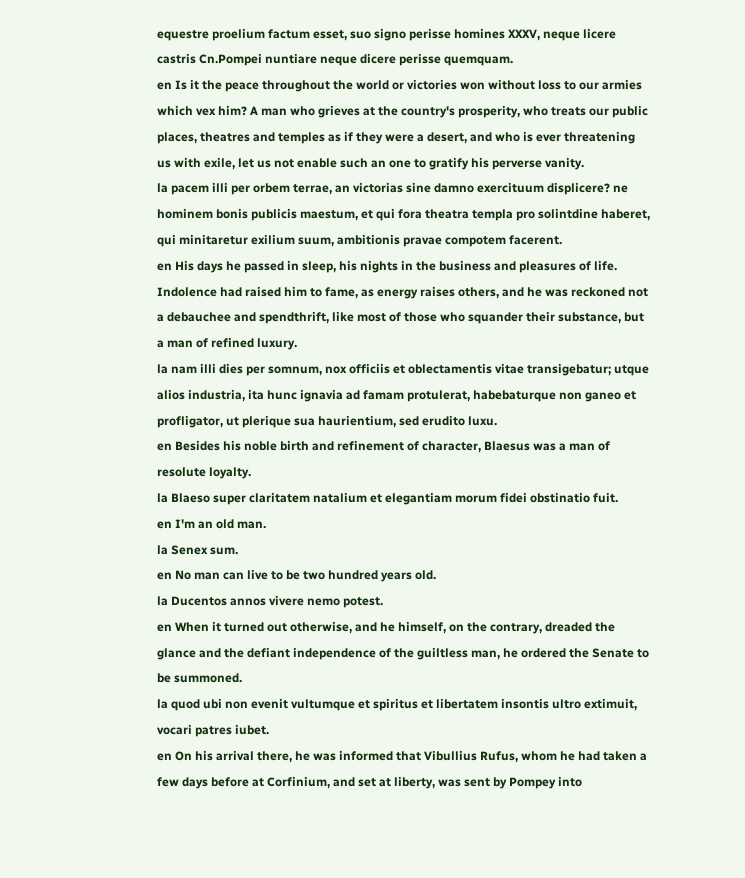equestre proelium factum esset, suo signo perisse homines XXXV, neque licere castris Cn.Pompei nuntiare neque dicere perisse quemquam.
en Is it the peace throughout the world or victories won without loss to our armies which vex him? A man who grieves at the country's prosperity, who treats our public places, theatres and temples as if they were a desert, and who is ever threatening us with exile, let us not enable such an one to gratify his perverse vanity.
la pacem illi per orbem terrae, an victorias sine damno exercituum displicere? ne hominem bonis publicis maestum, et qui fora theatra templa pro solintdine haberet, qui minitaretur exilium suum, ambitionis pravae compotem facerent.
en His days he passed in sleep, his nights in the business and pleasures of life. Indolence had raised him to fame, as energy raises others, and he was reckoned not a debauchee and spendthrift, like most of those who squander their substance, but a man of refined luxury.
la nam illi dies per somnum, nox officiis et oblectamentis vitae transigebatur; utque alios industria, ita hunc ignavia ad famam protulerat, habebaturque non ganeo et profligator, ut plerique sua haurientium, sed erudito luxu.
en Besides his noble birth and refinement of character, Blaesus was a man of resolute loyalty.
la Blaeso super claritatem natalium et elegantiam morum fidei obstinatio fuit.
en I'm an old man.
la Senex sum.
en No man can live to be two hundred years old.
la Ducentos annos vivere nemo potest.
en When it turned out otherwise, and he himself, on the contrary, dreaded the glance and the defiant independence of the guiltless man, he ordered the Senate to be summoned.
la quod ubi non evenit vultumque et spiritus et libertatem insontis ultro extimuit, vocari patres iubet.
en On his arrival there, he was informed that Vibullius Rufus, whom he had taken a few days before at Corfinium, and set at liberty, was sent by Pompey into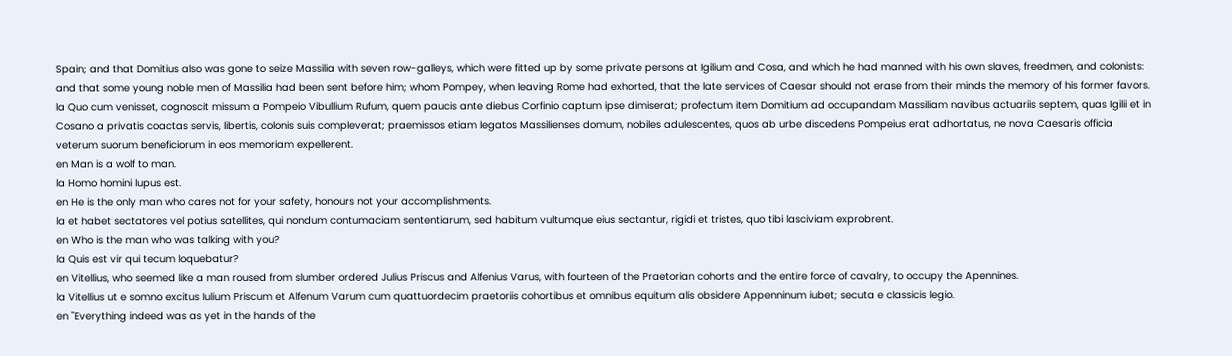Spain; and that Domitius also was gone to seize Massilia with seven row-galleys, which were fitted up by some private persons at Igilium and Cosa, and which he had manned with his own slaves, freedmen, and colonists: and that some young noble men of Massilia had been sent before him; whom Pompey, when leaving Rome had exhorted, that the late services of Caesar should not erase from their minds the memory of his former favors.
la Quo cum venisset, cognoscit missum a Pompeio Vibullium Rufum, quem paucis ante diebus Corfinio captum ipse dimiserat; profectum item Domitium ad occupandam Massiliam navibus actuariis septem, quas Igilii et in Cosano a privatis coactas servis, libertis, colonis suis compleverat; praemissos etiam legatos Massilienses domum, nobiles adulescentes, quos ab urbe discedens Pompeius erat adhortatus, ne nova Caesaris officia veterum suorum beneficiorum in eos memoriam expellerent.
en Man is a wolf to man.
la Homo homini lupus est.
en He is the only man who cares not for your safety, honours not your accomplishments.
la et habet sectatores vel potius satellites, qui nondum contumaciam sententiarum, sed habitum vultumque eius sectantur, rigidi et tristes, quo tibi lasciviam exprobrent.
en Who is the man who was talking with you?
la Quis est vir qui tecum loquebatur?
en Vitellius, who seemed like a man roused from slumber ordered Julius Priscus and Alfenius Varus, with fourteen of the Praetorian cohorts and the entire force of cavalry, to occupy the Apennines.
la Vitellius ut e somno excitus Iulium Priscum et Alfenum Varum cum quattuordecim praetoriis cohortibus et omnibus equitum alis obsidere Appenninum iubet; secuta e classicis legio.
en "Everything indeed was as yet in the hands of the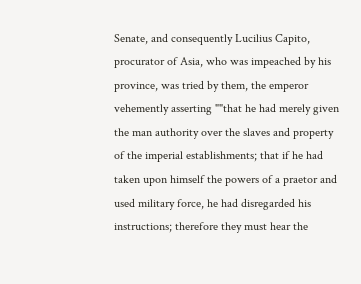Senate, and consequently Lucilius Capito, procurator of Asia, who was impeached by his province, was tried by them, the emperor vehemently asserting ""that he had merely given the man authority over the slaves and property of the imperial establishments; that if he had taken upon himself the powers of a praetor and used military force, he had disregarded his instructions; therefore they must hear the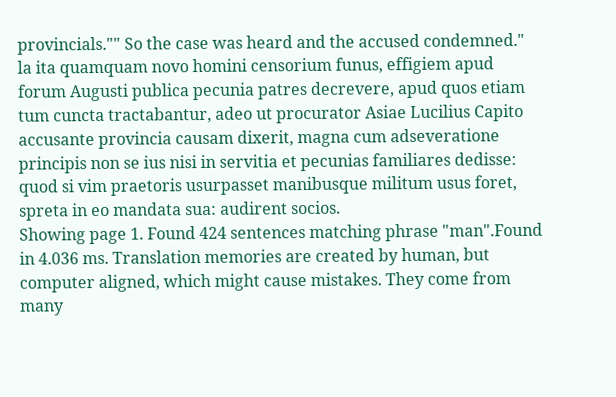provincials."" So the case was heard and the accused condemned."
la ita quamquam novo homini censorium funus, effigiem apud forum Augusti publica pecunia patres decrevere, apud quos etiam tum cuncta tractabantur, adeo ut procurator Asiae Lucilius Capito accusante provincia causam dixerit, magna cum adseveratione principis non se ius nisi in servitia et pecunias familiares dedisse: quod si vim praetoris usurpasset manibusque militum usus foret, spreta in eo mandata sua: audirent socios.
Showing page 1. Found 424 sentences matching phrase "man".Found in 4.036 ms. Translation memories are created by human, but computer aligned, which might cause mistakes. They come from many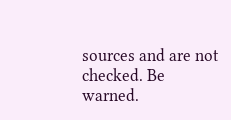sources and are not checked. Be warned.